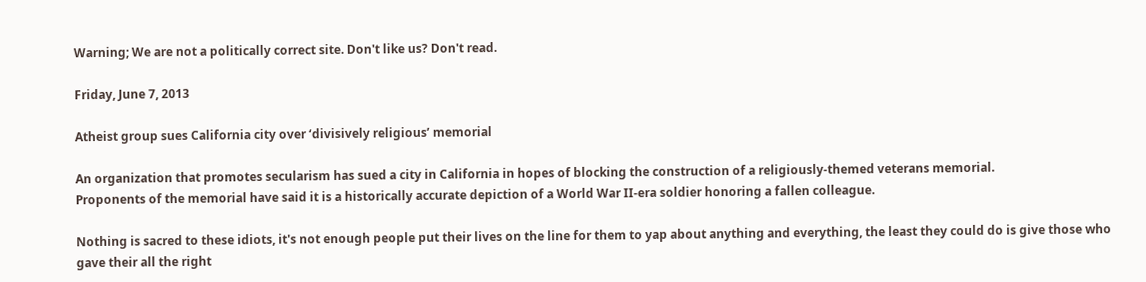Warning; We are not a politically correct site. Don't like us? Don't read.

Friday, June 7, 2013

Atheist group sues California city over ‘divisively religious’ memorial

An organization that promotes secularism has sued a city in California in hopes of blocking the construction of a religiously-themed veterans memorial.
Proponents of the memorial have said it is a historically accurate depiction of a World War II-era soldier honoring a fallen colleague.

Nothing is sacred to these idiots, it's not enough people put their lives on the line for them to yap about anything and everything, the least they could do is give those who gave their all the right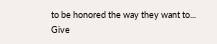to be honored the way they want to...
Give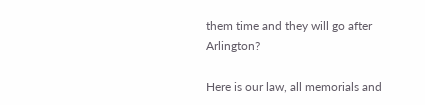them time and they will go after Arlington?

Here is our law, all memorials and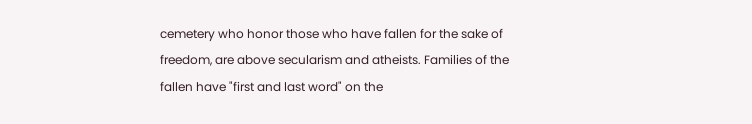cemetery who honor those who have fallen for the sake of freedom, are above secularism and atheists. Families of the fallen have "first and last word" on the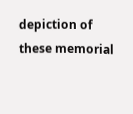depiction of these memorial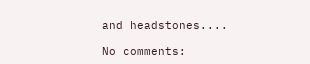and headstones....

No comments: